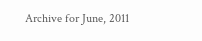Archive for June, 2011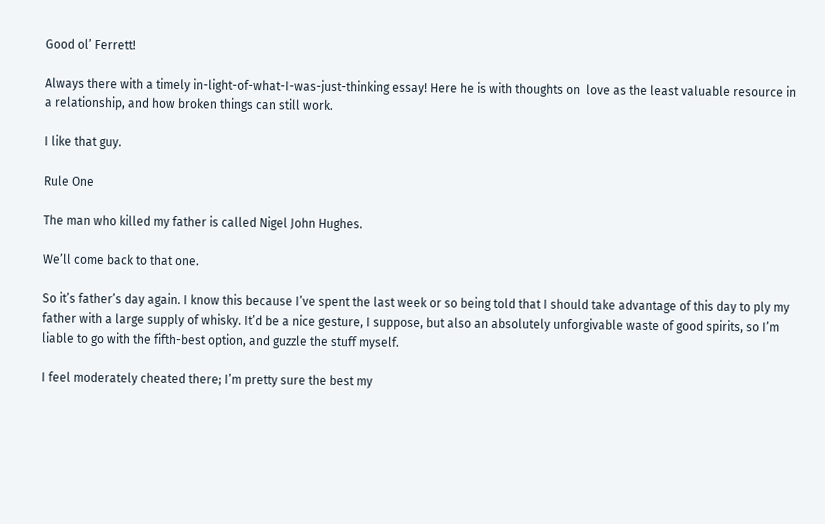Good ol’ Ferrett!

Always there with a timely in-light-of-what-I-was-just-thinking essay! Here he is with thoughts on  love as the least valuable resource in a relationship, and how broken things can still work.

I like that guy.

Rule One

The man who killed my father is called Nigel John Hughes.

We’ll come back to that one.

So it’s father’s day again. I know this because I’ve spent the last week or so being told that I should take advantage of this day to ply my father with a large supply of whisky. It’d be a nice gesture, I suppose, but also an absolutely unforgivable waste of good spirits, so I’m liable to go with the fifth-best option, and guzzle the stuff myself.

I feel moderately cheated there; I’m pretty sure the best my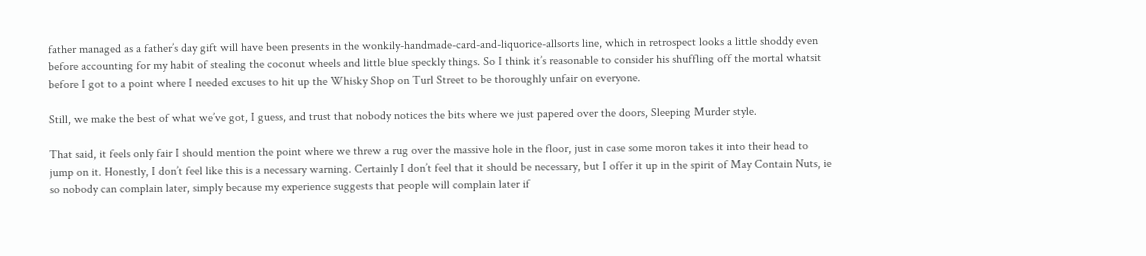father managed as a father’s day gift will have been presents in the wonkily-handmade-card-and-liquorice-allsorts line, which in retrospect looks a little shoddy even before accounting for my habit of stealing the coconut wheels and little blue speckly things. So I think it’s reasonable to consider his shuffling off the mortal whatsit before I got to a point where I needed excuses to hit up the Whisky Shop on Turl Street to be thoroughly unfair on everyone.

Still, we make the best of what we’ve got, I guess, and trust that nobody notices the bits where we just papered over the doors, Sleeping Murder style.

That said, it feels only fair I should mention the point where we threw a rug over the massive hole in the floor, just in case some moron takes it into their head to jump on it. Honestly, I don’t feel like this is a necessary warning. Certainly I don’t feel that it should be necessary, but I offer it up in the spirit of May Contain Nuts, ie so nobody can complain later, simply because my experience suggests that people will complain later if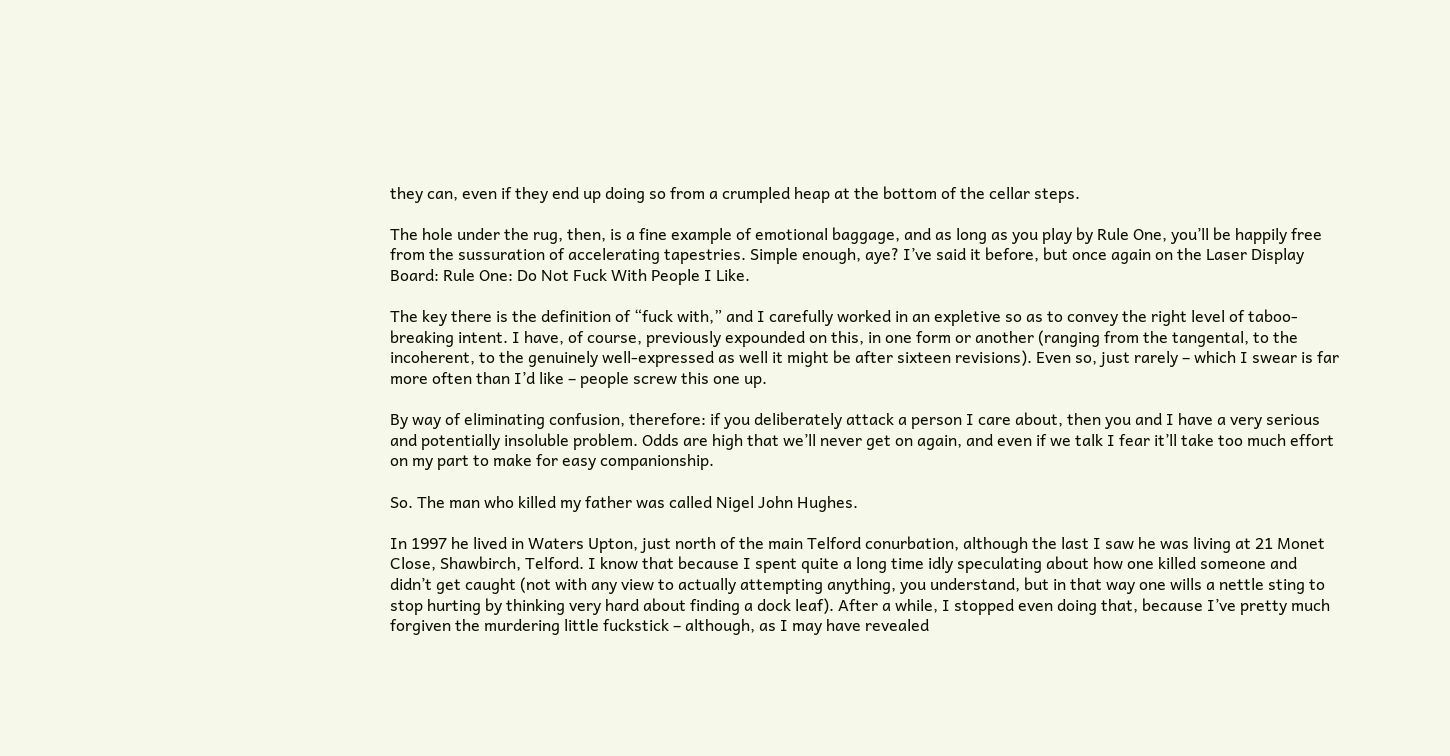they can, even if they end up doing so from a crumpled heap at the bottom of the cellar steps.

The hole under the rug, then, is a fine example of emotional baggage, and as long as you play by Rule One, you’ll be happily free from the sussuration of accelerating tapestries. Simple enough, aye? I’ve said it before, but once again on the Laser Display Board: Rule One: Do Not Fuck With People I Like.

The key there is the definition of “fuck with,” and I carefully worked in an expletive so as to convey the right level of taboo-breaking intent. I have, of course, previously expounded on this, in one form or another (ranging from the tangental, to the incoherent, to the genuinely well-expressed as well it might be after sixteen revisions). Even so, just rarely – which I swear is far more often than I’d like – people screw this one up.

By way of eliminating confusion, therefore: if you deliberately attack a person I care about, then you and I have a very serious and potentially insoluble problem. Odds are high that we’ll never get on again, and even if we talk I fear it’ll take too much effort on my part to make for easy companionship.

So. The man who killed my father was called Nigel John Hughes.

In 1997 he lived in Waters Upton, just north of the main Telford conurbation, although the last I saw he was living at 21 Monet Close, Shawbirch, Telford. I know that because I spent quite a long time idly speculating about how one killed someone and didn’t get caught (not with any view to actually attempting anything, you understand, but in that way one wills a nettle sting to stop hurting by thinking very hard about finding a dock leaf). After a while, I stopped even doing that, because I’ve pretty much forgiven the murdering little fuckstick – although, as I may have revealed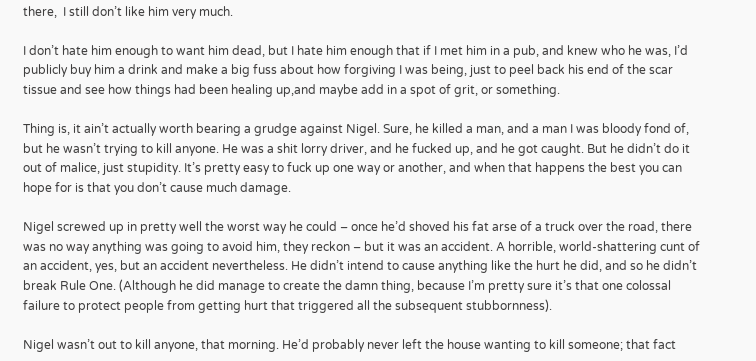there,  I still don’t like him very much.

I don’t hate him enough to want him dead, but I hate him enough that if I met him in a pub, and knew who he was, I’d publicly buy him a drink and make a big fuss about how forgiving I was being, just to peel back his end of the scar tissue and see how things had been healing up,and maybe add in a spot of grit, or something.

Thing is, it ain’t actually worth bearing a grudge against Nigel. Sure, he killed a man, and a man I was bloody fond of, but he wasn’t trying to kill anyone. He was a shit lorry driver, and he fucked up, and he got caught. But he didn’t do it out of malice, just stupidity. It’s pretty easy to fuck up one way or another, and when that happens the best you can hope for is that you don’t cause much damage.

Nigel screwed up in pretty well the worst way he could – once he’d shoved his fat arse of a truck over the road, there was no way anything was going to avoid him, they reckon – but it was an accident. A horrible, world-shattering cunt of an accident, yes, but an accident nevertheless. He didn’t intend to cause anything like the hurt he did, and so he didn’t break Rule One. (Although he did manage to create the damn thing, because I’m pretty sure it’s that one colossal failure to protect people from getting hurt that triggered all the subsequent stubbornness).

Nigel wasn’t out to kill anyone, that morning. He’d probably never left the house wanting to kill someone; that fact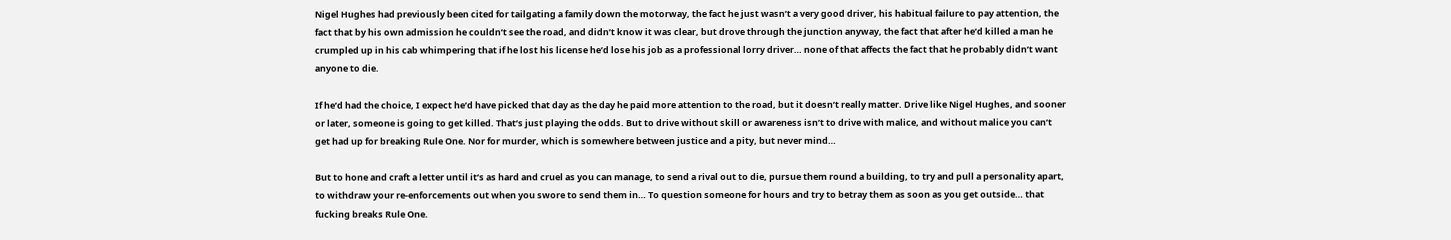Nigel Hughes had previously been cited for tailgating a family down the motorway, the fact he just wasn’t a very good driver, his habitual failure to pay attention, the fact that by his own admission he couldn’t see the road, and didn’t know it was clear, but drove through the junction anyway, the fact that after he’d killed a man he crumpled up in his cab whimpering that if he lost his license he’d lose his job as a professional lorry driver… none of that affects the fact that he probably didn’t want anyone to die.

If he’d had the choice, I expect he’d have picked that day as the day he paid more attention to the road, but it doesn’t really matter. Drive like Nigel Hughes, and sooner or later, someone is going to get killed. That’s just playing the odds. But to drive without skill or awareness isn’t to drive with malice, and without malice you can’t get had up for breaking Rule One. Nor for murder, which is somewhere between justice and a pity, but never mind…

But to hone and craft a letter until it’s as hard and cruel as you can manage, to send a rival out to die, pursue them round a building, to try and pull a personality apart, to withdraw your re-enforcements out when you swore to send them in… To question someone for hours and try to betray them as soon as you get outside… that fucking breaks Rule One.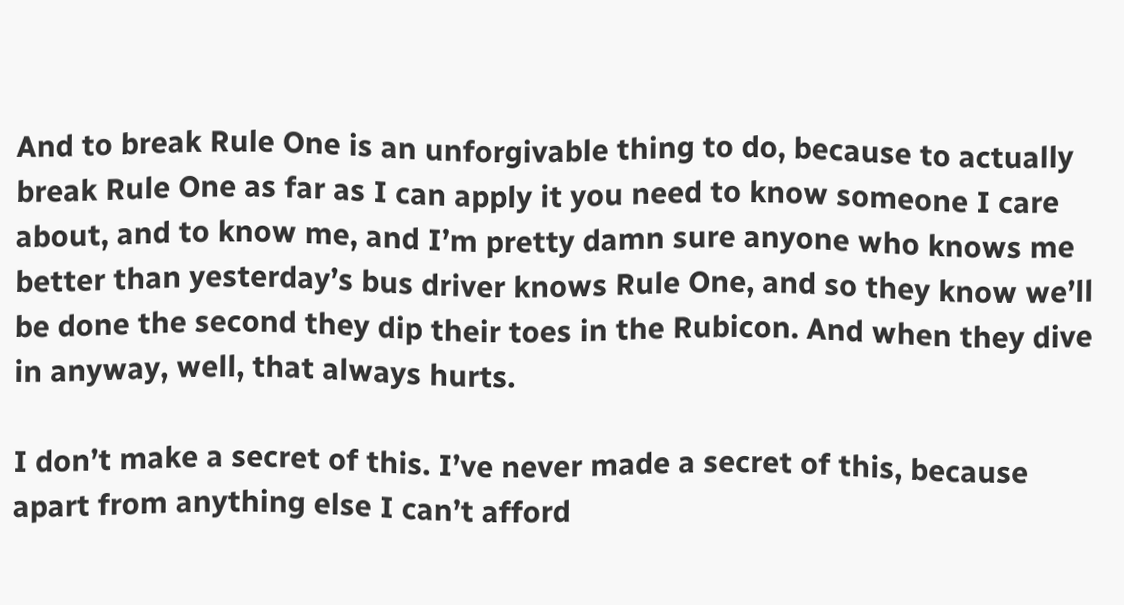And to break Rule One is an unforgivable thing to do, because to actually break Rule One as far as I can apply it you need to know someone I care about, and to know me, and I’m pretty damn sure anyone who knows me better than yesterday’s bus driver knows Rule One, and so they know we’ll be done the second they dip their toes in the Rubicon. And when they dive in anyway, well, that always hurts.

I don’t make a secret of this. I’ve never made a secret of this, because apart from anything else I can’t afford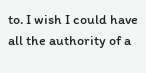to. I wish I could have all the authority of a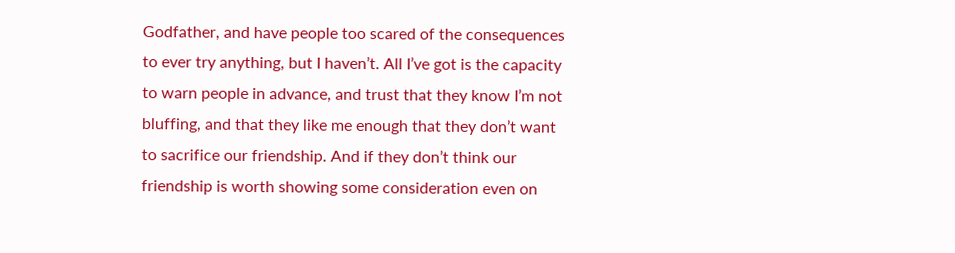Godfather, and have people too scared of the consequences to ever try anything, but I haven’t. All I’ve got is the capacity to warn people in advance, and trust that they know I’m not bluffing, and that they like me enough that they don’t want to sacrifice our friendship. And if they don’t think our friendship is worth showing some consideration even on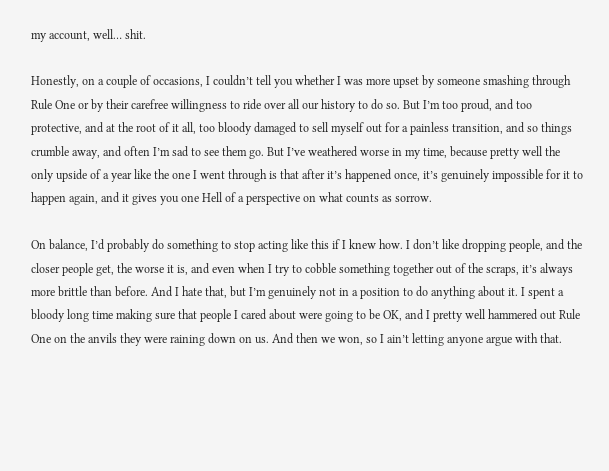my account, well… shit.

Honestly, on a couple of occasions, I couldn’t tell you whether I was more upset by someone smashing through Rule One or by their carefree willingness to ride over all our history to do so. But I’m too proud, and too protective, and at the root of it all, too bloody damaged to sell myself out for a painless transition, and so things crumble away, and often I’m sad to see them go. But I’ve weathered worse in my time, because pretty well the only upside of a year like the one I went through is that after it’s happened once, it’s genuinely impossible for it to happen again, and it gives you one Hell of a perspective on what counts as sorrow.

On balance, I’d probably do something to stop acting like this if I knew how. I don’t like dropping people, and the closer people get, the worse it is, and even when I try to cobble something together out of the scraps, it’s always more brittle than before. And I hate that, but I’m genuinely not in a position to do anything about it. I spent a bloody long time making sure that people I cared about were going to be OK, and I pretty well hammered out Rule One on the anvils they were raining down on us. And then we won, so I ain’t letting anyone argue with that.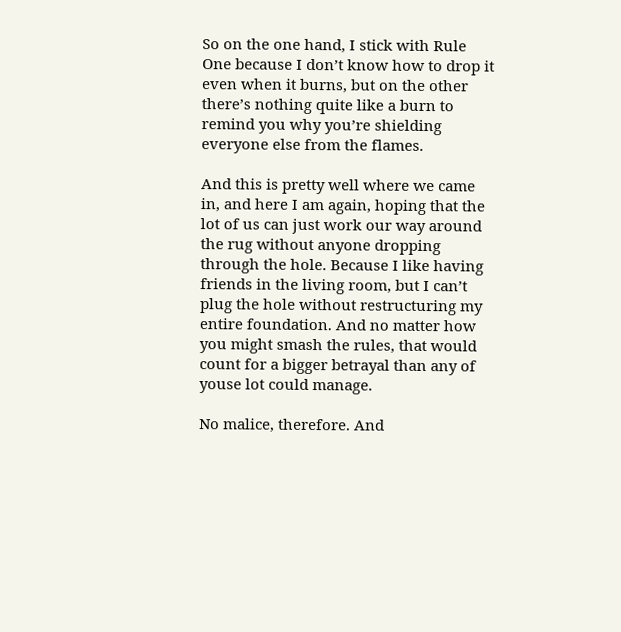So on the one hand, I stick with Rule One because I don’t know how to drop it even when it burns, but on the other there’s nothing quite like a burn to remind you why you’re shielding everyone else from the flames.

And this is pretty well where we came in, and here I am again, hoping that the lot of us can just work our way around the rug without anyone dropping through the hole. Because I like having friends in the living room, but I can’t plug the hole without restructuring my entire foundation. And no matter how you might smash the rules, that would count for a bigger betrayal than any of youse lot could manage.

No malice, therefore. And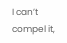I can’t compel it,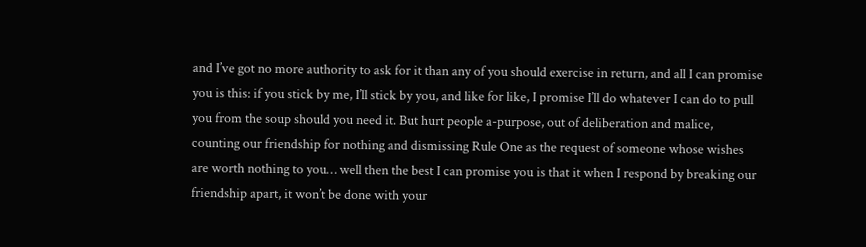and I’ve got no more authority to ask for it than any of you should exercise in return, and all I can promise you is this: if you stick by me, I’ll stick by you, and like for like, I promise I’ll do whatever I can do to pull you from the soup should you need it. But hurt people a-purpose, out of deliberation and malice, counting our friendship for nothing and dismissing Rule One as the request of someone whose wishes are worth nothing to you… well then the best I can promise you is that it when I respond by breaking our friendship apart, it won’t be done with your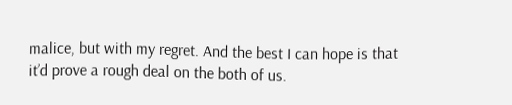malice, but with my regret. And the best I can hope is that it’d prove a rough deal on the both of us.